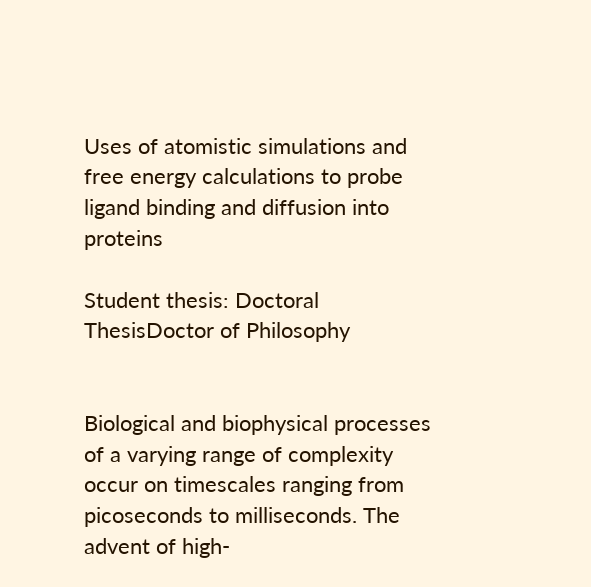Uses of atomistic simulations and free energy calculations to probe ligand binding and diffusion into proteins

Student thesis: Doctoral ThesisDoctor of Philosophy


Biological and biophysical processes of a varying range of complexity occur on timescales ranging from picoseconds to milliseconds. The advent of high-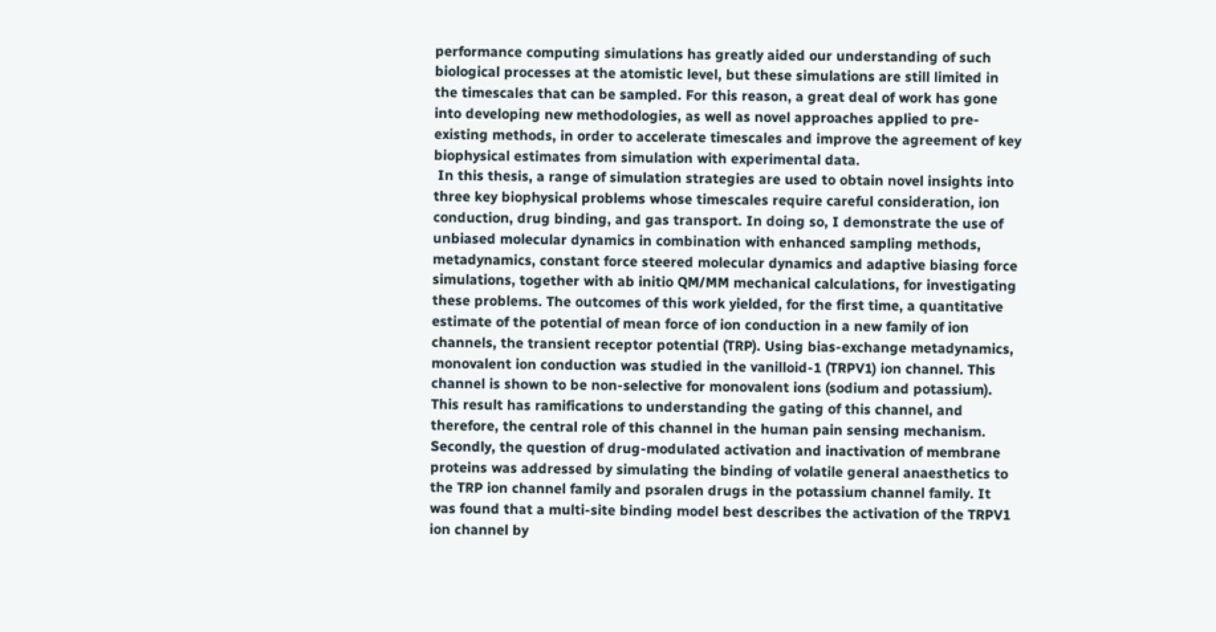performance computing simulations has greatly aided our understanding of such biological processes at the atomistic level, but these simulations are still limited in the timescales that can be sampled. For this reason, a great deal of work has gone into developing new methodologies, as well as novel approaches applied to pre-existing methods, in order to accelerate timescales and improve the agreement of key biophysical estimates from simulation with experimental data.
 In this thesis, a range of simulation strategies are used to obtain novel insights into three key biophysical problems whose timescales require careful consideration, ion conduction, drug binding, and gas transport. In doing so, I demonstrate the use of unbiased molecular dynamics in combination with enhanced sampling methods, metadynamics, constant force steered molecular dynamics and adaptive biasing force simulations, together with ab initio QM/MM mechanical calculations, for investigating these problems. The outcomes of this work yielded, for the first time, a quantitative estimate of the potential of mean force of ion conduction in a new family of ion channels, the transient receptor potential (TRP). Using bias-exchange metadynamics, monovalent ion conduction was studied in the vanilloid-1 (TRPV1) ion channel. This channel is shown to be non-selective for monovalent ions (sodium and potassium). This result has ramifications to understanding the gating of this channel, and therefore, the central role of this channel in the human pain sensing mechanism. Secondly, the question of drug-modulated activation and inactivation of membrane proteins was addressed by simulating the binding of volatile general anaesthetics to the TRP ion channel family and psoralen drugs in the potassium channel family. It was found that a multi-site binding model best describes the activation of the TRPV1 ion channel by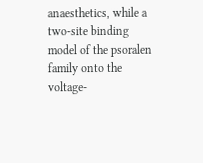anaesthetics, while a two-site binding model of the psoralen family onto the voltage-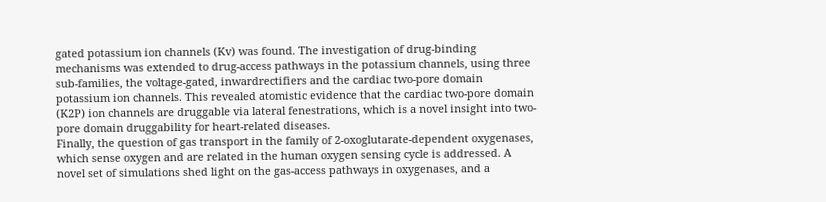gated potassium ion channels (Kv) was found. The investigation of drug-binding mechanisms was extended to drug-access pathways in the potassium channels, using three sub-families, the voltage-gated, inwardrectifiers and the cardiac two-pore domain potassium ion channels. This revealed atomistic evidence that the cardiac two-pore domain (K2P) ion channels are druggable via lateral fenestrations, which is a novel insight into two-pore domain druggability for heart-related diseases.
Finally, the question of gas transport in the family of 2-oxoglutarate-dependent oxygenases, which sense oxygen and are related in the human oxygen sensing cycle is addressed. A novel set of simulations shed light on the gas-access pathways in oxygenases, and a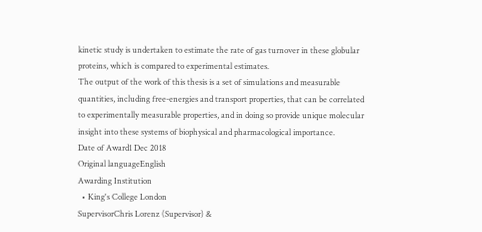kinetic study is undertaken to estimate the rate of gas turnover in these globular proteins, which is compared to experimental estimates.
The output of the work of this thesis is a set of simulations and measurable quantities, including free-energies and transport properties, that can be correlated to experimentally measurable properties, and in doing so provide unique molecular insight into these systems of biophysical and pharmacological importance.
Date of Award1 Dec 2018
Original languageEnglish
Awarding Institution
  • King's College London
SupervisorChris Lorenz (Supervisor) &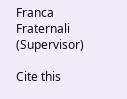Franca Fraternali (Supervisor)

Cite this